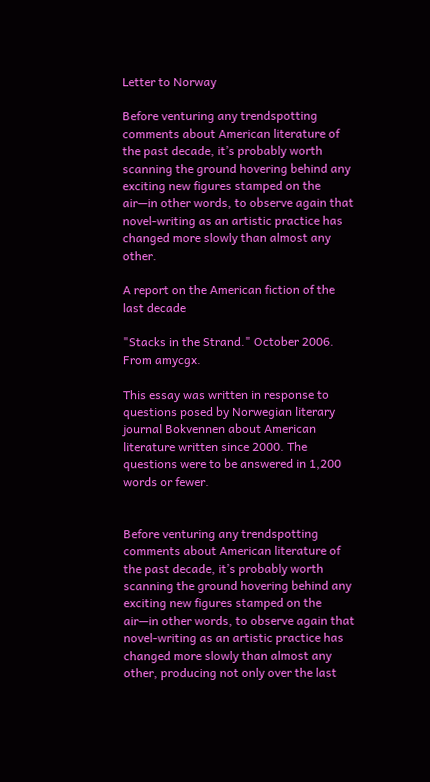Letter to Norway

Before venturing any trendspotting comments about American literature of the past decade, it’s probably worth scanning the ground hovering behind any exciting new figures stamped on the air—in other words, to observe again that novel-writing as an artistic practice has changed more slowly than almost any other.

A report on the American fiction of the last decade

"Stacks in the Strand." October 2006. From amycgx.

This essay was written in response to questions posed by Norwegian literary journal Bokvennen about American literature written since 2000. The questions were to be answered in 1,200 words or fewer.


Before venturing any trendspotting comments about American literature of the past decade, it’s probably worth scanning the ground hovering behind any exciting new figures stamped on the air—in other words, to observe again that novel-writing as an artistic practice has changed more slowly than almost any other, producing not only over the last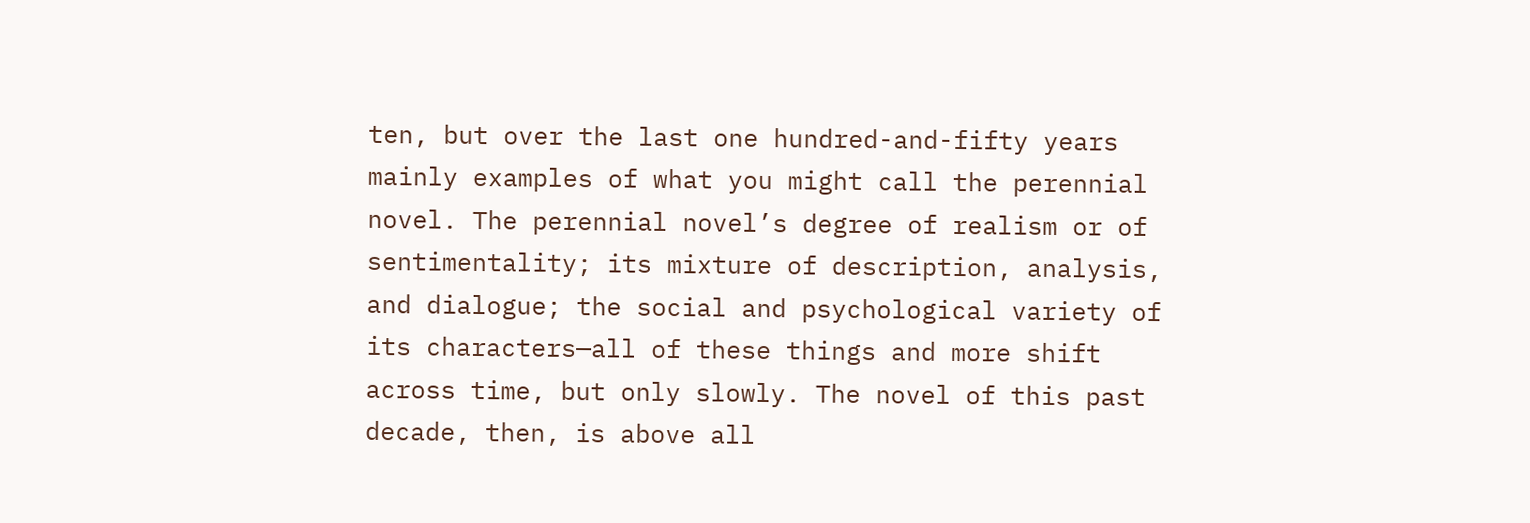ten, but over the last one hundred-and-fifty years mainly examples of what you might call the perennial novel. The perennial novel’s degree of realism or of sentimentality; its mixture of description, analysis, and dialogue; the social and psychological variety of its characters—all of these things and more shift across time, but only slowly. The novel of this past decade, then, is above all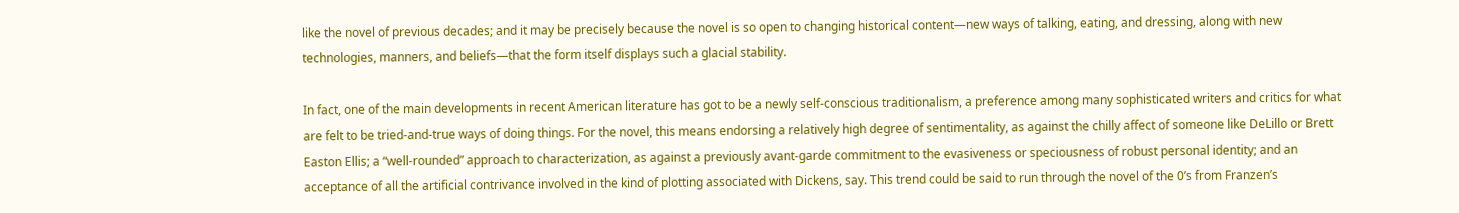like the novel of previous decades; and it may be precisely because the novel is so open to changing historical content—new ways of talking, eating, and dressing, along with new technologies, manners, and beliefs—that the form itself displays such a glacial stability.

In fact, one of the main developments in recent American literature has got to be a newly self-conscious traditionalism, a preference among many sophisticated writers and critics for what are felt to be tried-and-true ways of doing things. For the novel, this means endorsing a relatively high degree of sentimentality, as against the chilly affect of someone like DeLillo or Brett Easton Ellis; a “well-rounded” approach to characterization, as against a previously avant-garde commitment to the evasiveness or speciousness of robust personal identity; and an acceptance of all the artificial contrivance involved in the kind of plotting associated with Dickens, say. This trend could be said to run through the novel of the 0’s from Franzen’s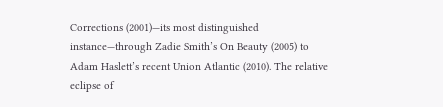Corrections (2001)—its most distinguished instance—through Zadie Smith’s On Beauty (2005) to Adam Haslett’s recent Union Atlantic (2010). The relative eclipse of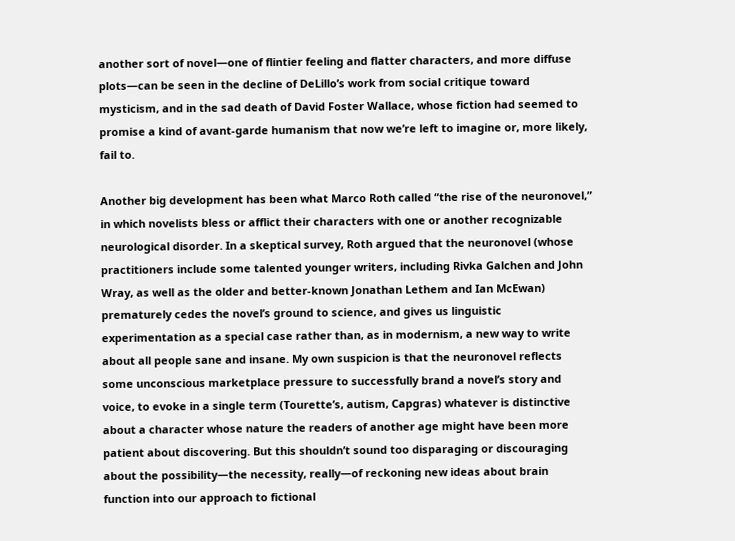another sort of novel—one of flintier feeling and flatter characters, and more diffuse plots—can be seen in the decline of DeLillo’s work from social critique toward mysticism, and in the sad death of David Foster Wallace, whose fiction had seemed to promise a kind of avant-garde humanism that now we’re left to imagine or, more likely, fail to.

Another big development has been what Marco Roth called “the rise of the neuronovel,” in which novelists bless or afflict their characters with one or another recognizable neurological disorder. In a skeptical survey, Roth argued that the neuronovel (whose practitioners include some talented younger writers, including Rivka Galchen and John Wray, as well as the older and better-known Jonathan Lethem and Ian McEwan) prematurely cedes the novel’s ground to science, and gives us linguistic experimentation as a special case rather than, as in modernism, a new way to write about all people sane and insane. My own suspicion is that the neuronovel reflects some unconscious marketplace pressure to successfully brand a novel’s story and voice, to evoke in a single term (Tourette’s, autism, Capgras) whatever is distinctive about a character whose nature the readers of another age might have been more patient about discovering. But this shouldn’t sound too disparaging or discouraging about the possibility—the necessity, really—of reckoning new ideas about brain function into our approach to fictional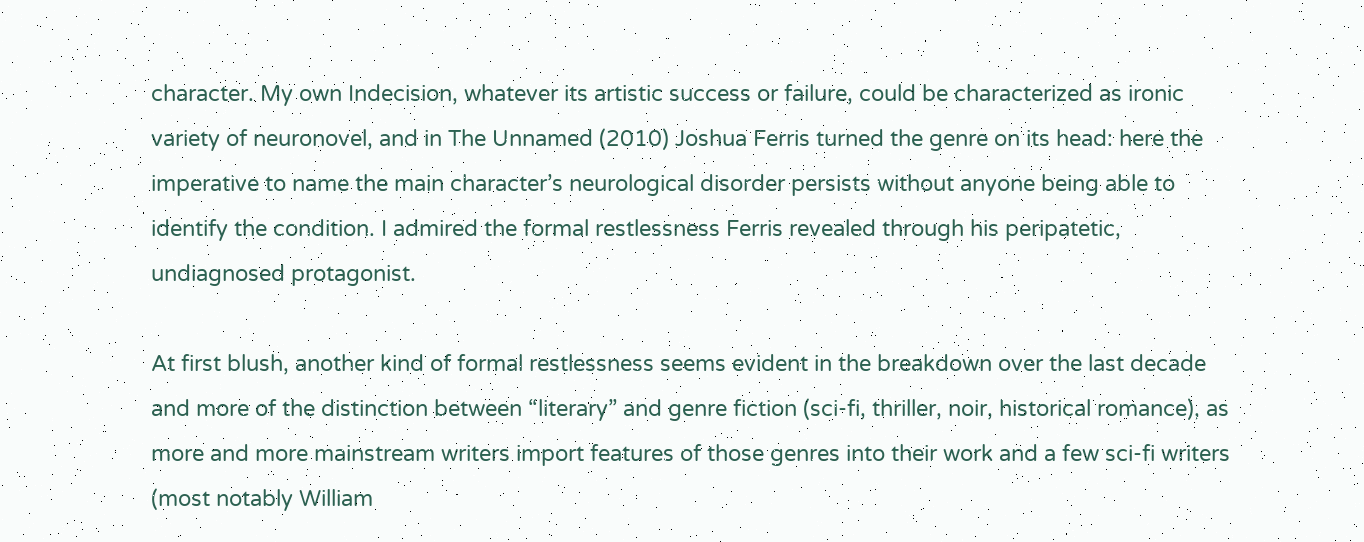character. My own Indecision, whatever its artistic success or failure, could be characterized as ironic variety of neuronovel, and in The Unnamed (2010) Joshua Ferris turned the genre on its head: here the imperative to name the main character’s neurological disorder persists without anyone being able to identify the condition. I admired the formal restlessness Ferris revealed through his peripatetic, undiagnosed protagonist.

At first blush, another kind of formal restlessness seems evident in the breakdown over the last decade and more of the distinction between “literary” and genre fiction (sci-fi, thriller, noir, historical romance), as more and more mainstream writers import features of those genres into their work and a few sci-fi writers (most notably William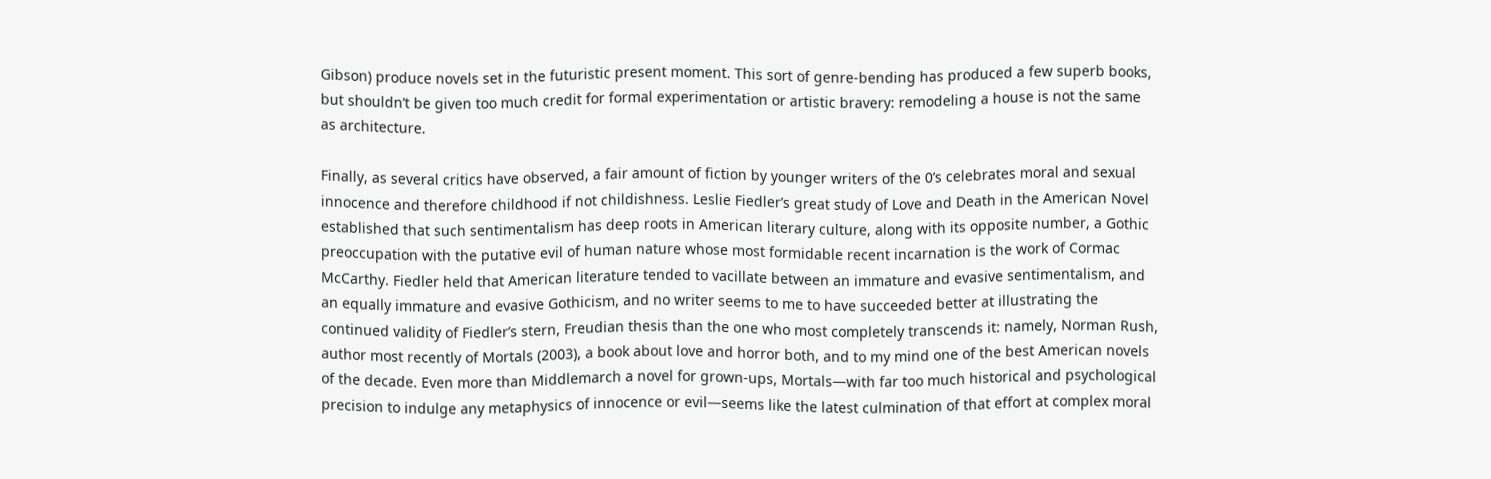Gibson) produce novels set in the futuristic present moment. This sort of genre-bending has produced a few superb books, but shouldn’t be given too much credit for formal experimentation or artistic bravery: remodeling a house is not the same as architecture.

Finally, as several critics have observed, a fair amount of fiction by younger writers of the 0’s celebrates moral and sexual innocence and therefore childhood if not childishness. Leslie Fiedler’s great study of Love and Death in the American Novel established that such sentimentalism has deep roots in American literary culture, along with its opposite number, a Gothic preoccupation with the putative evil of human nature whose most formidable recent incarnation is the work of Cormac McCarthy. Fiedler held that American literature tended to vacillate between an immature and evasive sentimentalism, and an equally immature and evasive Gothicism, and no writer seems to me to have succeeded better at illustrating the continued validity of Fiedler’s stern, Freudian thesis than the one who most completely transcends it: namely, Norman Rush, author most recently of Mortals (2003), a book about love and horror both, and to my mind one of the best American novels of the decade. Even more than Middlemarch a novel for grown-ups, Mortals—with far too much historical and psychological precision to indulge any metaphysics of innocence or evil—seems like the latest culmination of that effort at complex moral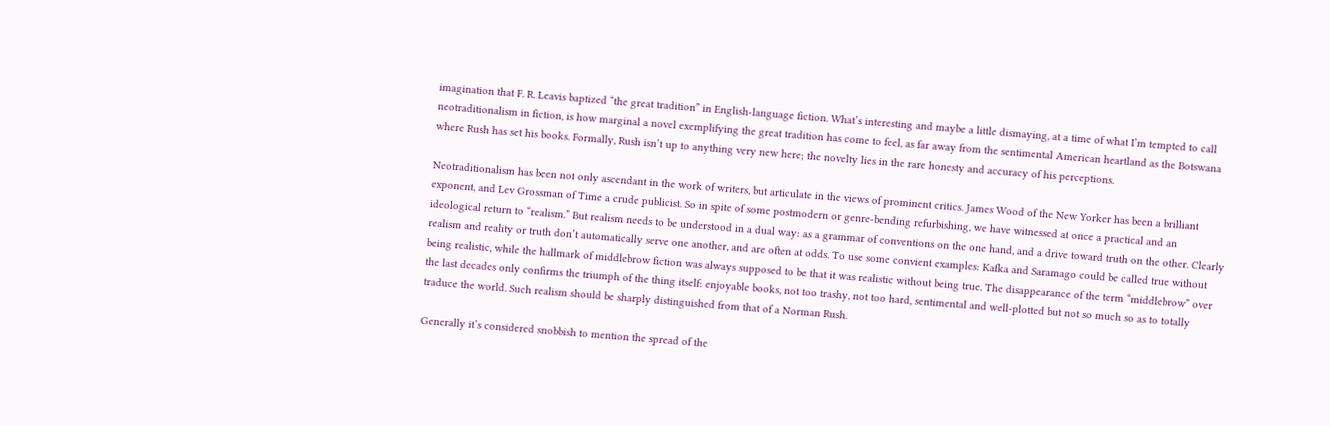imagination that F. R. Leavis baptized “the great tradition” in English-language fiction. What’s interesting and maybe a little dismaying, at a time of what I’m tempted to call neotraditionalism in fiction, is how marginal a novel exemplifying the great tradition has come to feel, as far away from the sentimental American heartland as the Botswana where Rush has set his books. Formally, Rush isn’t up to anything very new here; the novelty lies in the rare honesty and accuracy of his perceptions.

Neotraditionalism has been not only ascendant in the work of writers, but articulate in the views of prominent critics. James Wood of the New Yorker has been a brilliant exponent, and Lev Grossman of Time a crude publicist. So in spite of some postmodern or genre-bending refurbishing, we have witnessed at once a practical and an ideological return to “realism.” But realism needs to be understood in a dual way: as a grammar of conventions on the one hand, and a drive toward truth on the other. Clearly realism and reality or truth don’t automatically serve one another, and are often at odds. To use some convient examples: Kafka and Saramago could be called true without being realistic, while the hallmark of middlebrow fiction was always supposed to be that it was realistic without being true. The disappearance of the term “middlebrow” over the last decades only confirms the triumph of the thing itself: enjoyable books, not too trashy, not too hard, sentimental and well-plotted but not so much so as to totally traduce the world. Such realism should be sharply distinguished from that of a Norman Rush.

Generally it’s considered snobbish to mention the spread of the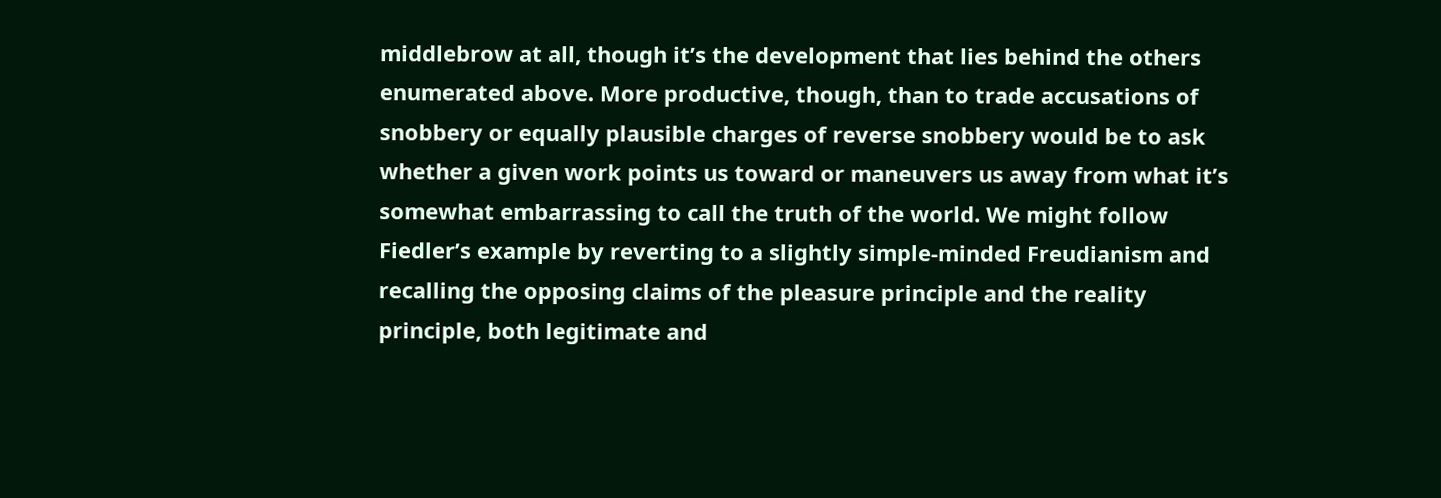middlebrow at all, though it’s the development that lies behind the others enumerated above. More productive, though, than to trade accusations of snobbery or equally plausible charges of reverse snobbery would be to ask whether a given work points us toward or maneuvers us away from what it’s somewhat embarrassing to call the truth of the world. We might follow Fiedler’s example by reverting to a slightly simple-minded Freudianism and recalling the opposing claims of the pleasure principle and the reality principle, both legitimate and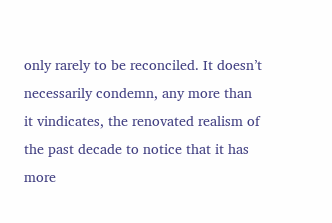only rarely to be reconciled. It doesn’t necessarily condemn, any more than it vindicates, the renovated realism of the past decade to notice that it has more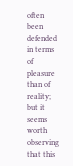often been defended in terms of pleasure than of reality; but it seems worth observing that this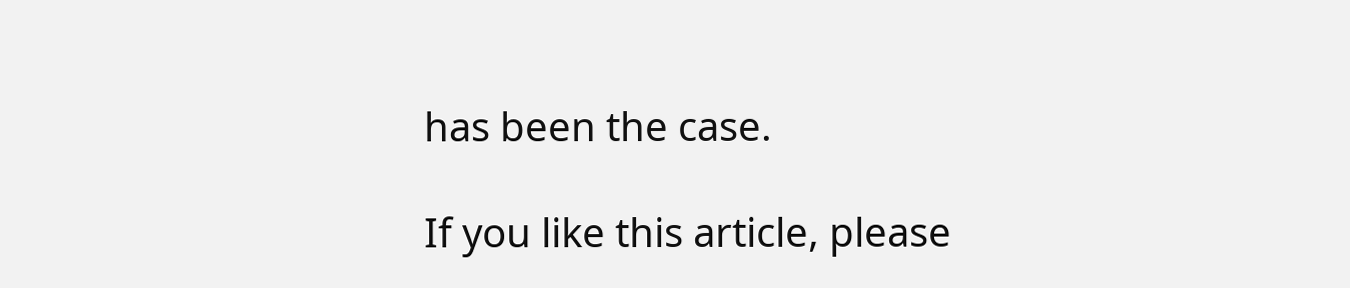has been the case.

If you like this article, please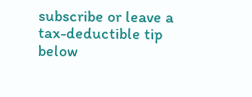subscribe or leave a tax-deductible tip below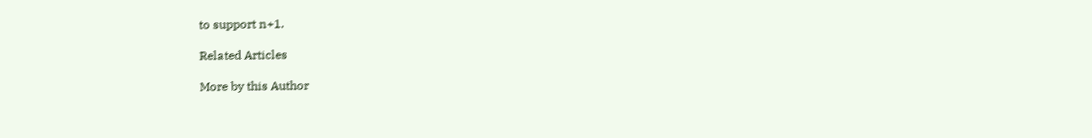to support n+1.

Related Articles

More by this Author